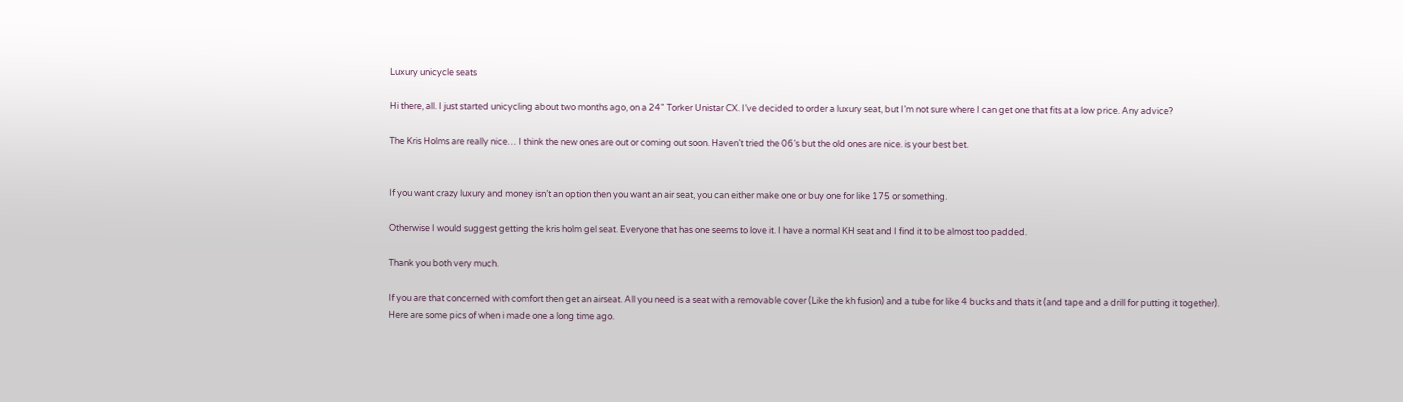Luxury unicycle seats

Hi there, all. I just started unicycling about two months ago, on a 24" Torker Unistar CX. I’ve decided to order a luxury seat, but I’m not sure where I can get one that fits at a low price. Any advice?

The Kris Holms are really nice… I think the new ones are out or coming out soon. Haven’t tried the 06’s but the old ones are nice. is your best bet.


If you want crazy luxury and money isn’t an option then you want an air seat, you can either make one or buy one for like 175 or something.

Otherwise I would suggest getting the kris holm gel seat. Everyone that has one seems to love it. I have a normal KH seat and I find it to be almost too padded.

Thank you both very much.

If you are that concerned with comfort then get an airseat. All you need is a seat with a removable cover (Like the kh fusion) and a tube for like 4 bucks and thats it (and tape and a drill for putting it together).
Here are some pics of when i made one a long time ago.